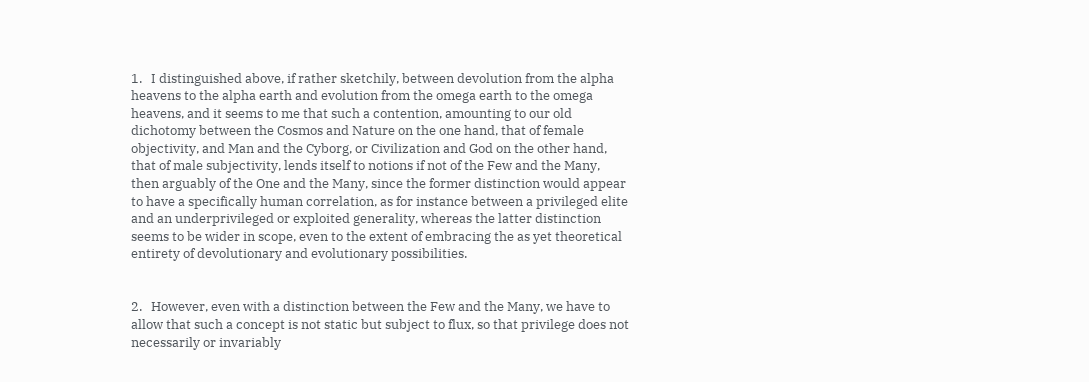1.   I distinguished above, if rather sketchily, between devolution from the alpha heavens to the alpha earth and evolution from the omega earth to the omega heavens, and it seems to me that such a contention, amounting to our old dichotomy between the Cosmos and Nature on the one hand, that of female objectivity, and Man and the Cyborg, or Civilization and God on the other hand, that of male subjectivity, lends itself to notions if not of the Few and the Many, then arguably of the One and the Many, since the former distinction would appear to have a specifically human correlation, as for instance between a privileged elite and an underprivileged or exploited generality, whereas the latter distinction seems to be wider in scope, even to the extent of embracing the as yet theoretical entirety of devolutionary and evolutionary possibilities.


2.   However, even with a distinction between the Few and the Many, we have to allow that such a concept is not static but subject to flux, so that privilege does not necessarily or invariably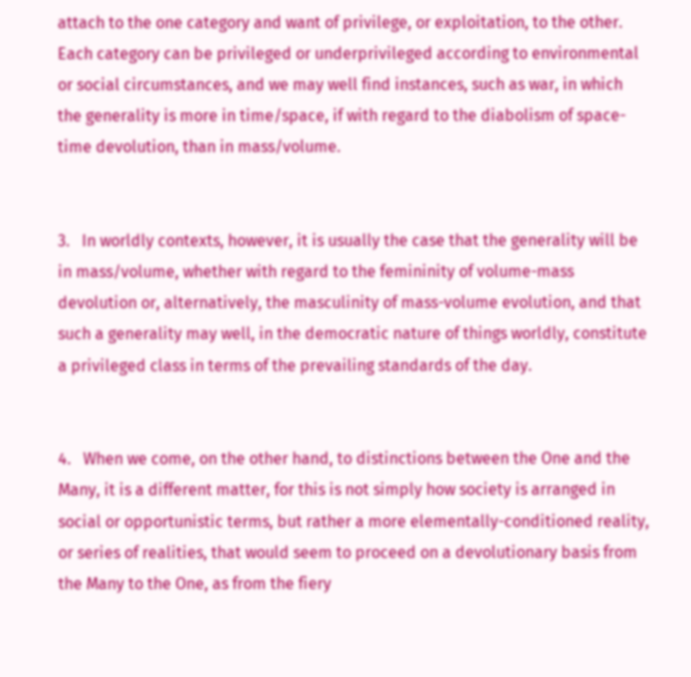attach to the one category and want of privilege, or exploitation, to the other.  Each category can be privileged or underprivileged according to environmental or social circumstances, and we may well find instances, such as war, in which the generality is more in time/space, if with regard to the diabolism of space-time devolution, than in mass/volume.


3.   In worldly contexts, however, it is usually the case that the generality will be in mass/volume, whether with regard to the femininity of volume-mass devolution or, alternatively, the masculinity of mass-volume evolution, and that such a generality may well, in the democratic nature of things worldly, constitute a privileged class in terms of the prevailing standards of the day.


4.   When we come, on the other hand, to distinctions between the One and the Many, it is a different matter, for this is not simply how society is arranged in social or opportunistic terms, but rather a more elementally-conditioned reality, or series of realities, that would seem to proceed on a devolutionary basis from the Many to the One, as from the fiery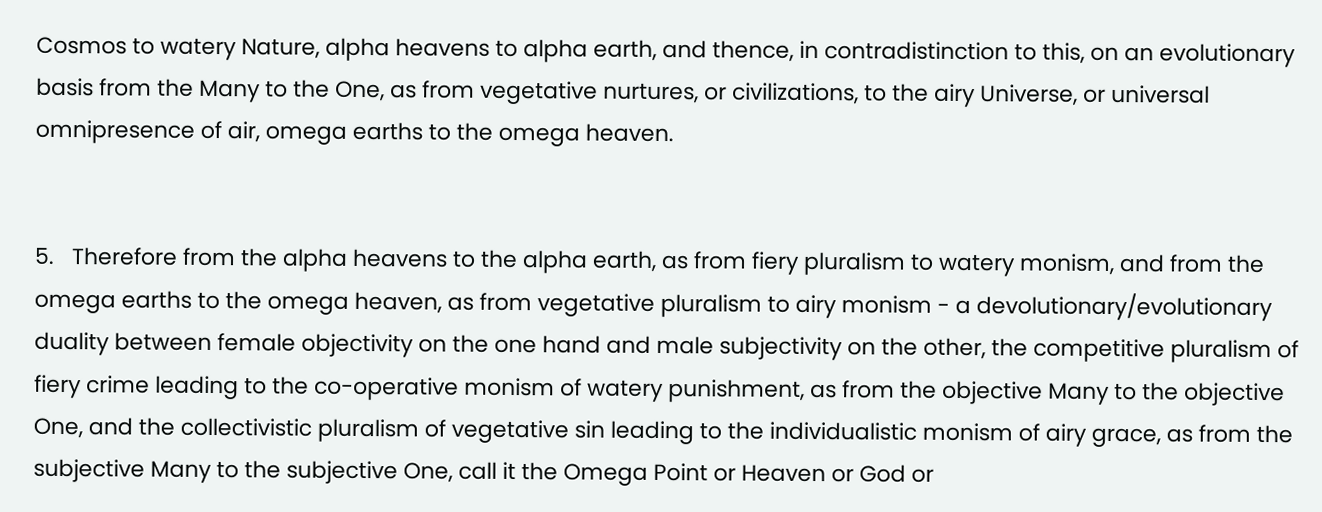Cosmos to watery Nature, alpha heavens to alpha earth, and thence, in contradistinction to this, on an evolutionary basis from the Many to the One, as from vegetative nurtures, or civilizations, to the airy Universe, or universal omnipresence of air, omega earths to the omega heaven.


5.   Therefore from the alpha heavens to the alpha earth, as from fiery pluralism to watery monism, and from the omega earths to the omega heaven, as from vegetative pluralism to airy monism - a devolutionary/evolutionary duality between female objectivity on the one hand and male subjectivity on the other, the competitive pluralism of fiery crime leading to the co-operative monism of watery punishment, as from the objective Many to the objective One, and the collectivistic pluralism of vegetative sin leading to the individualistic monism of airy grace, as from the subjective Many to the subjective One, call it the Omega Point or Heaven or God or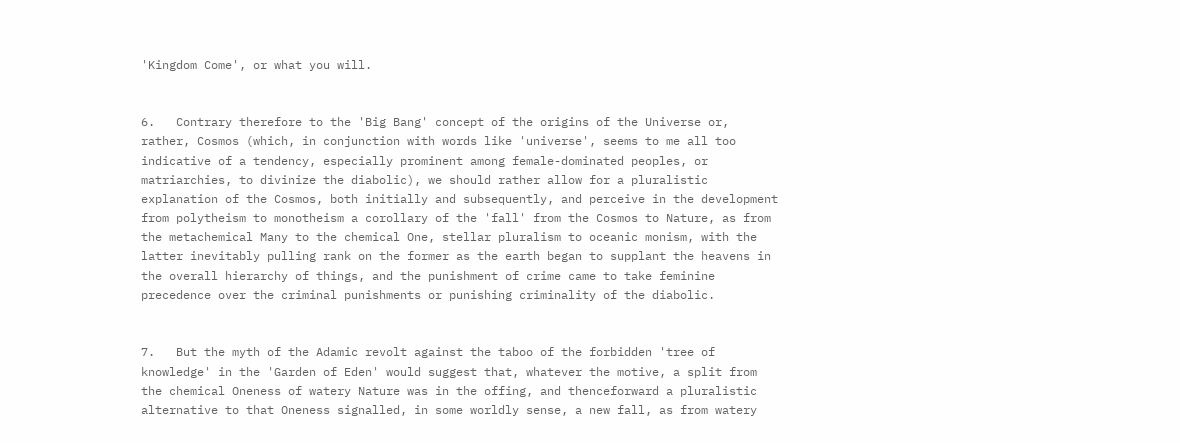'Kingdom Come', or what you will.


6.   Contrary therefore to the 'Big Bang' concept of the origins of the Universe or, rather, Cosmos (which, in conjunction with words like 'universe', seems to me all too indicative of a tendency, especially prominent among female-dominated peoples, or matriarchies, to divinize the diabolic), we should rather allow for a pluralistic explanation of the Cosmos, both initially and subsequently, and perceive in the development from polytheism to monotheism a corollary of the 'fall' from the Cosmos to Nature, as from the metachemical Many to the chemical One, stellar pluralism to oceanic monism, with the latter inevitably pulling rank on the former as the earth began to supplant the heavens in the overall hierarchy of things, and the punishment of crime came to take feminine precedence over the criminal punishments or punishing criminality of the diabolic.


7.   But the myth of the Adamic revolt against the taboo of the forbidden 'tree of knowledge' in the 'Garden of Eden' would suggest that, whatever the motive, a split from the chemical Oneness of watery Nature was in the offing, and thenceforward a pluralistic alternative to that Oneness signalled, in some worldly sense, a new fall, as from watery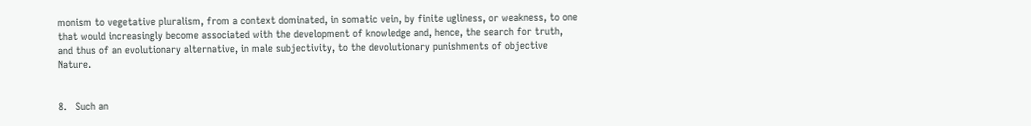monism to vegetative pluralism, from a context dominated, in somatic vein, by finite ugliness, or weakness, to one that would increasingly become associated with the development of knowledge and, hence, the search for truth, and thus of an evolutionary alternative, in male subjectivity, to the devolutionary punishments of objective Nature.


8.   Such an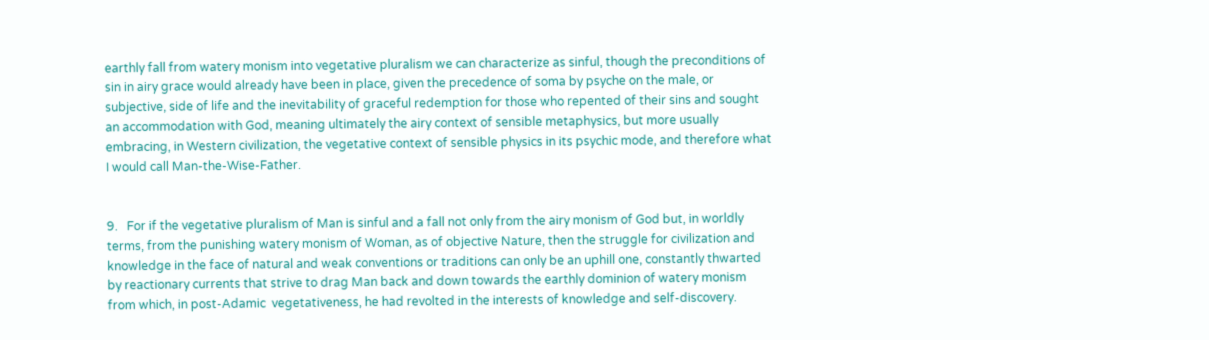earthly fall from watery monism into vegetative pluralism we can characterize as sinful, though the preconditions of sin in airy grace would already have been in place, given the precedence of soma by psyche on the male, or subjective, side of life and the inevitability of graceful redemption for those who repented of their sins and sought an accommodation with God, meaning ultimately the airy context of sensible metaphysics, but more usually embracing, in Western civilization, the vegetative context of sensible physics in its psychic mode, and therefore what I would call Man-the-Wise-Father.


9.   For if the vegetative pluralism of Man is sinful and a fall not only from the airy monism of God but, in worldly terms, from the punishing watery monism of Woman, as of objective Nature, then the struggle for civilization and knowledge in the face of natural and weak conventions or traditions can only be an uphill one, constantly thwarted by reactionary currents that strive to drag Man back and down towards the earthly dominion of watery monism from which, in post-Adamic  vegetativeness, he had revolted in the interests of knowledge and self-discovery.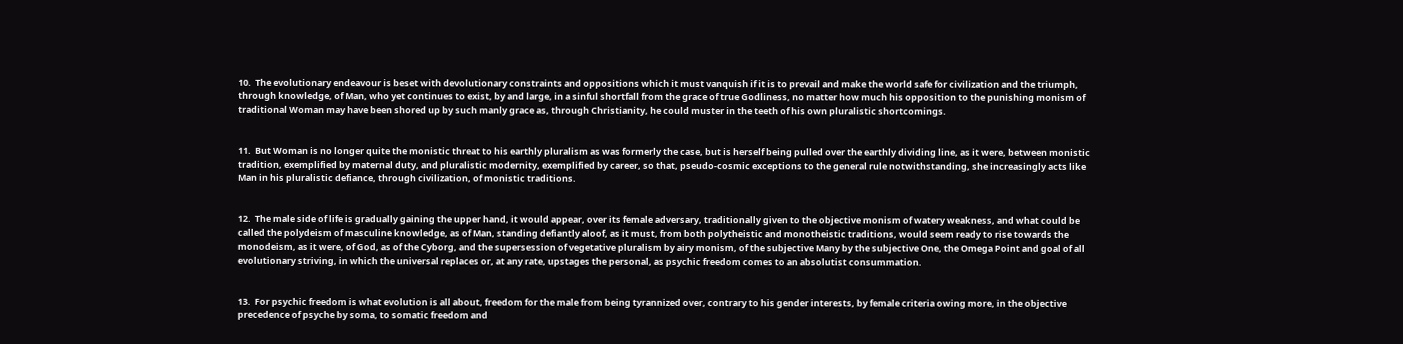10.  The evolutionary endeavour is beset with devolutionary constraints and oppositions which it must vanquish if it is to prevail and make the world safe for civilization and the triumph, through knowledge, of Man, who yet continues to exist, by and large, in a sinful shortfall from the grace of true Godliness, no matter how much his opposition to the punishing monism of traditional Woman may have been shored up by such manly grace as, through Christianity, he could muster in the teeth of his own pluralistic shortcomings.


11.  But Woman is no longer quite the monistic threat to his earthly pluralism as was formerly the case, but is herself being pulled over the earthly dividing line, as it were, between monistic tradition, exemplified by maternal duty, and pluralistic modernity, exemplified by career, so that, pseudo-cosmic exceptions to the general rule notwithstanding, she increasingly acts like Man in his pluralistic defiance, through civilization, of monistic traditions.


12.  The male side of life is gradually gaining the upper hand, it would appear, over its female adversary, traditionally given to the objective monism of watery weakness, and what could be called the polydeism of masculine knowledge, as of Man, standing defiantly aloof, as it must, from both polytheistic and monotheistic traditions, would seem ready to rise towards the monodeism, as it were, of God, as of the Cyborg, and the supersession of vegetative pluralism by airy monism, of the subjective Many by the subjective One, the Omega Point and goal of all evolutionary striving, in which the universal replaces or, at any rate, upstages the personal, as psychic freedom comes to an absolutist consummation.


13.  For psychic freedom is what evolution is all about, freedom for the male from being tyrannized over, contrary to his gender interests, by female criteria owing more, in the objective precedence of psyche by soma, to somatic freedom and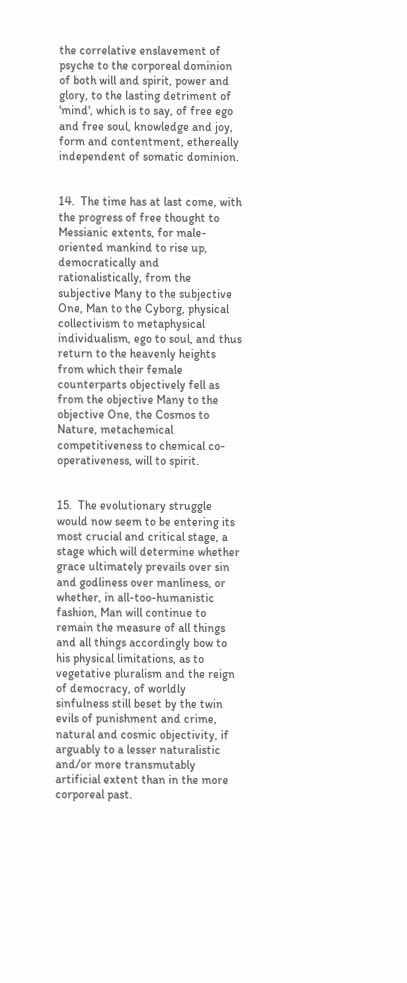the correlative enslavement of psyche to the corporeal dominion of both will and spirit, power and glory, to the lasting detriment of 'mind', which is to say, of free ego and free soul, knowledge and joy, form and contentment, ethereally independent of somatic dominion.


14.  The time has at last come, with the progress of free thought to Messianic extents, for male-oriented mankind to rise up, democratically and rationalistically, from the subjective Many to the subjective One, Man to the Cyborg, physical collectivism to metaphysical individualism, ego to soul, and thus return to the heavenly heights from which their female counterparts objectively fell as from the objective Many to the objective One, the Cosmos to Nature, metachemical competitiveness to chemical co-operativeness, will to spirit.


15.  The evolutionary struggle would now seem to be entering its most crucial and critical stage, a stage which will determine whether grace ultimately prevails over sin and godliness over manliness, or whether, in all-too-humanistic fashion, Man will continue to remain the measure of all things and all things accordingly bow to his physical limitations, as to vegetative pluralism and the reign of democracy, of worldly sinfulness still beset by the twin evils of punishment and crime, natural and cosmic objectivity, if arguably to a lesser naturalistic and/or more transmutably artificial extent than in the more corporeal past.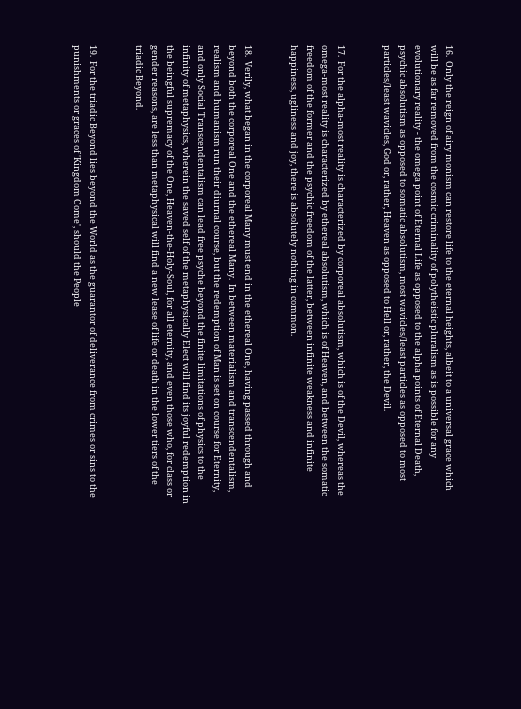16.  Only the reign of airy monism can restore life to the eternal heights, albeit to a universal grace which will be as far removed from the cosmic criminality of polytheistic pluralism as is possible for any evolutionary reality - the omega point of Eternal Life as opposed to the alpha points of Eternal Death, psychic absolutism as opposed to somatic absolutism, most wavicles/least particles as opposed to most particles/least wavicles, God or, rather, Heaven as opposed to Hell or, rather, the Devil.


17.  For the alpha-most reality is characterized by corporeal absolutism, which is of the Devil, whereas the omega-most reality is characterized by ethereal absolutism, which is of Heaven, and between the somatic freedom of the former and the psychic freedom of the latter, between infinite weakness and infinite happiness, ugliness and joy, there is absolutely nothing in common.


18.  Verily, what began in the corporeal Many must end in the ethereal One, having passed through and beyond both the corporeal One and the ethereal Many.  In between materialism and transcendentalism, realism and humanism run their diurnal course, but the redemption of Man is set on course for Eternity, and only Social Transcendentalism can lead free psyche beyond the finite limitations of physics to the infinity of metaphysics, wherein the saved self of the metaphysically Elect will find its joyful redemption in the beingful supremacy of the One, Heaven-the-Holy-Soul, for all eternity, and even those who, for class or gender reasons, are less than metaphysical will find a new lease of life or death in the lower tiers of the triadic Beyond.


19.  For the triadic Beyond lies beyond the World as the guarantor of deliverance from crimes or sins to the punishments or graces of 'Kingdom Come', should the People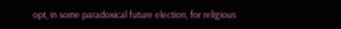opt, in some paradoxical future election, for religious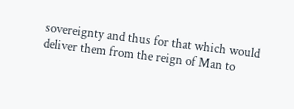sovereignty and thus for that which would deliver them from the reign of Man to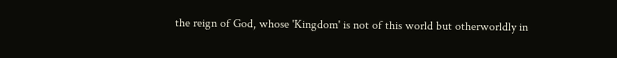the reign of God, whose 'Kingdom' is not of this world but otherworldly in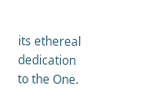its ethereal dedication to the One.